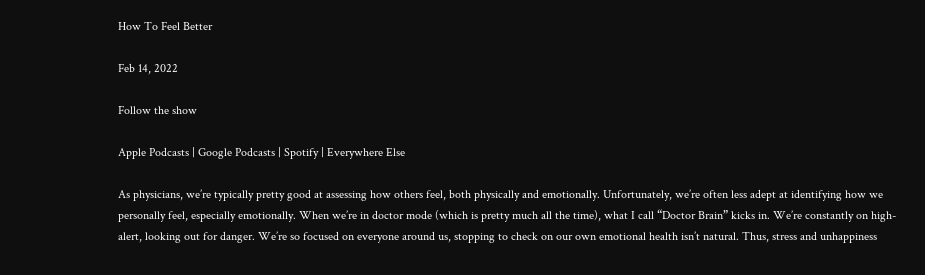How To Feel Better

Feb 14, 2022

Follow the show

Apple Podcasts | Google Podcasts | Spotify | Everywhere Else

As physicians, we’re typically pretty good at assessing how others feel, both physically and emotionally. Unfortunately, we’re often less adept at identifying how we personally feel, especially emotionally. When we’re in doctor mode (which is pretty much all the time), what I call “Doctor Brain” kicks in. We’re constantly on high-alert, looking out for danger. We’re so focused on everyone around us, stopping to check on our own emotional health isn’t natural. Thus, stress and unhappiness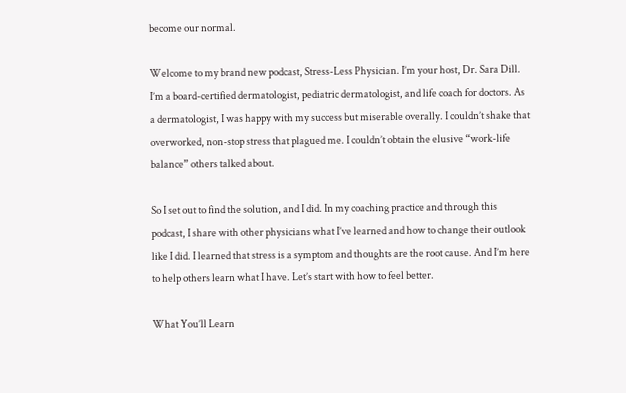become our normal.

Welcome to my brand new podcast, Stress-Less Physician. I’m your host, Dr. Sara Dill. I’m a board-certified dermatologist, pediatric dermatologist, and life coach for doctors. As a dermatologist, I was happy with my success but miserable overally. I couldn’t shake that overworked, non-stop stress that plagued me. I couldn’t obtain the elusive “work-life balance” others talked about.

So I set out to find the solution, and I did. In my coaching practice and through this podcast, I share with other physicians what I’ve learned and how to change their outlook like I did. I learned that stress is a symptom and thoughts are the root cause. And I’m here to help others learn what I have. Let’s start with how to feel better.

What You’ll Learn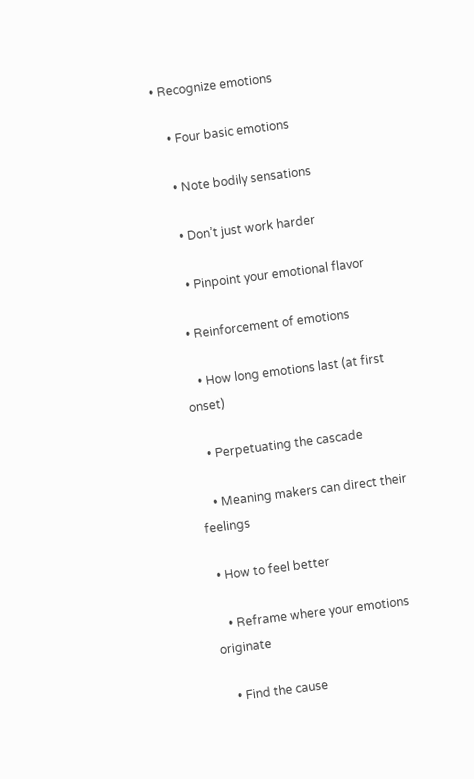• Recognize emotions

    • Four basic emotions

    • Note bodily sensations

    • Don’t just work harder

    • Pinpoint your emotional flavor

  • Reinforcement of emotions

    • How long emotions last (at first onset)

    • Perpetuating the cascade

    • Meaning makers can direct their feelings

  • How to feel better

    • Reframe where your emotions originate

    • Find the cause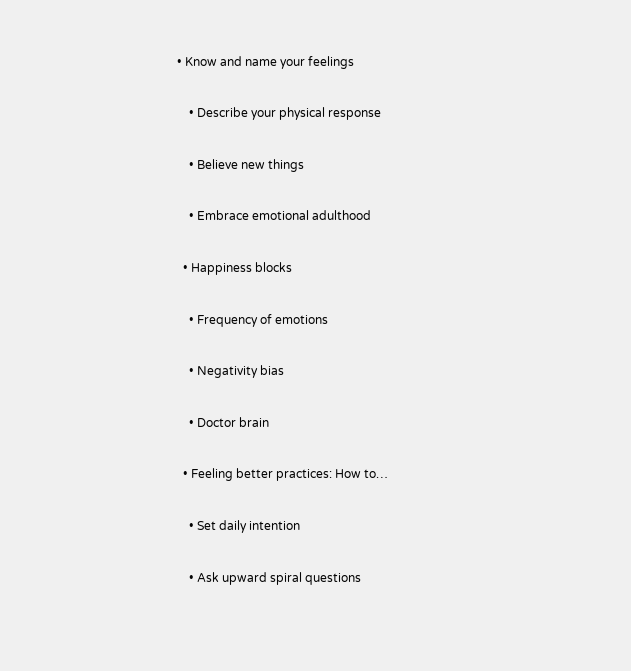• Know and name your feelings

    • Describe your physical response

    • Believe new things

    • Embrace emotional adulthood

  • Happiness blocks

    • Frequency of emotions

    • Negativity bias

    • Doctor brain

  • Feeling better practices: How to…

    • Set daily intention

    • Ask upward spiral questions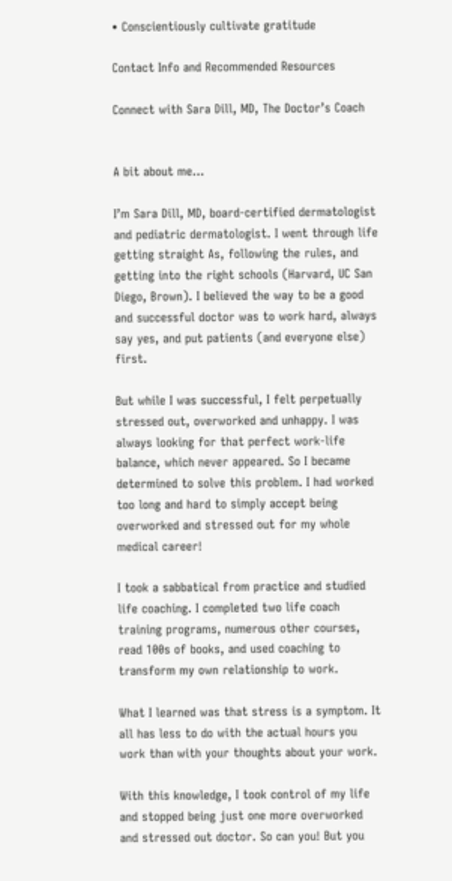• Conscientiously cultivate gratitude

Contact Info and Recommended Resources

Connect with Sara Dill, MD, The Doctor’s Coach


A bit about me…

I’m Sara Dill, MD, board-certified dermatologist and pediatric dermatologist. I went through life getting straight As, following the rules, and getting into the right schools (Harvard, UC San Diego, Brown). I believed the way to be a good and successful doctor was to work hard, always say yes, and put patients (and everyone else) first.

But while I was successful, I felt perpetually stressed out, overworked and unhappy. I was always looking for that perfect work-life balance, which never appeared. So I became determined to solve this problem. I had worked too long and hard to simply accept being overworked and stressed out for my whole medical career!

I took a sabbatical from practice and studied life coaching. I completed two life coach training programs, numerous other courses, read 100s of books, and used coaching to transform my own relationship to work.

What I learned was that stress is a symptom. It all has less to do with the actual hours you work than with your thoughts about your work.

With this knowledge, I took control of my life and stopped being just one more overworked and stressed out doctor. So can you! But you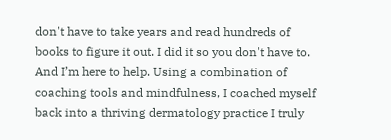don't have to take years and read hundreds of books to figure it out. I did it so you don't have to. And I’m here to help. Using a combination of coaching tools and mindfulness, I coached myself back into a thriving dermatology practice I truly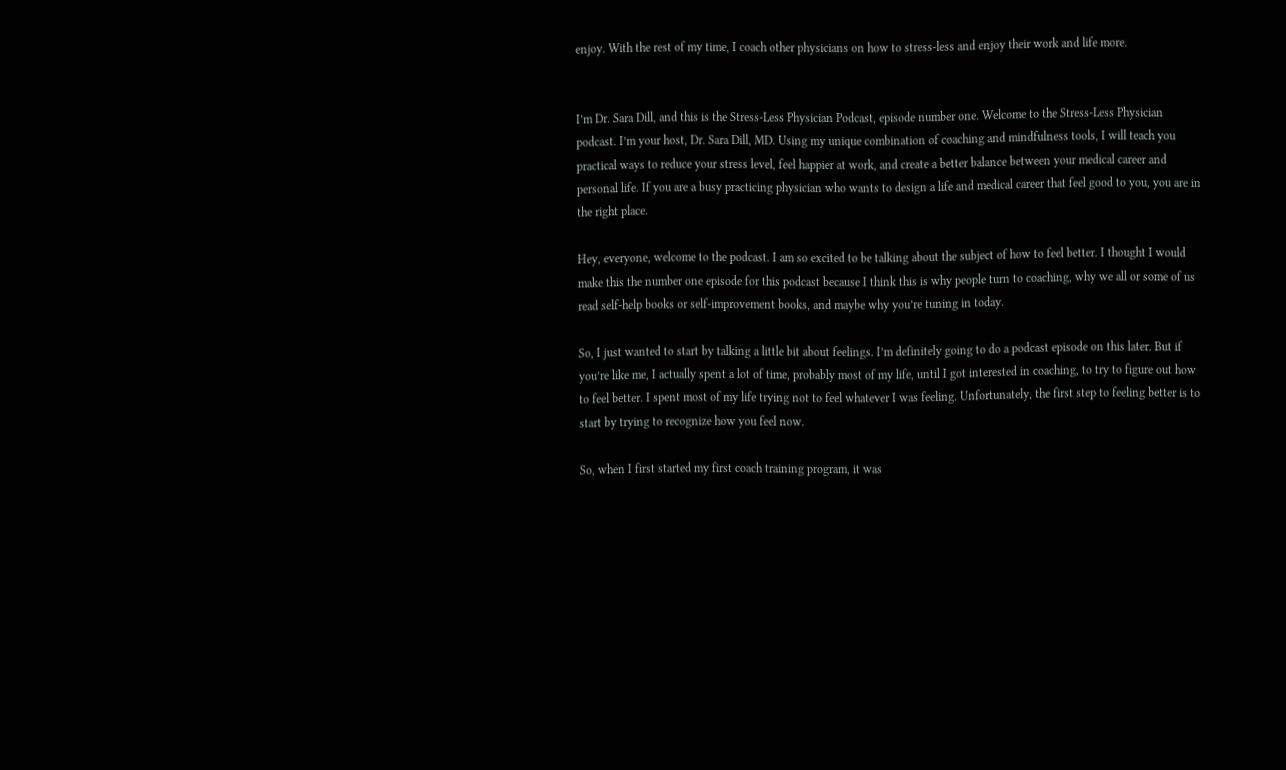enjoy. With the rest of my time, I coach other physicians on how to stress-less and enjoy their work and life more.


I’m Dr. Sara Dill, and this is the Stress-Less Physician Podcast, episode number one. Welcome to the Stress-Less Physician podcast. I’m your host, Dr. Sara Dill, MD. Using my unique combination of coaching and mindfulness tools, I will teach you practical ways to reduce your stress level, feel happier at work, and create a better balance between your medical career and personal life. If you are a busy practicing physician who wants to design a life and medical career that feel good to you, you are in the right place.

Hey, everyone, welcome to the podcast. I am so excited to be talking about the subject of how to feel better. I thought I would make this the number one episode for this podcast because I think this is why people turn to coaching, why we all or some of us read self-help books or self-improvement books, and maybe why you’re tuning in today.

So, I just wanted to start by talking a little bit about feelings. I’m definitely going to do a podcast episode on this later. But if you’re like me, I actually spent a lot of time, probably most of my life, until I got interested in coaching, to try to figure out how to feel better. I spent most of my life trying not to feel whatever I was feeling. Unfortunately, the first step to feeling better is to start by trying to recognize how you feel now.

So, when I first started my first coach training program, it was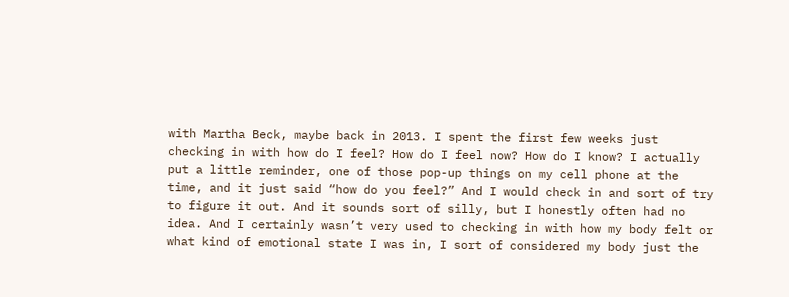with Martha Beck, maybe back in 2013. I spent the first few weeks just checking in with how do I feel? How do I feel now? How do I know? I actually put a little reminder, one of those pop-up things on my cell phone at the time, and it just said “how do you feel?” And I would check in and sort of try to figure it out. And it sounds sort of silly, but I honestly often had no idea. And I certainly wasn’t very used to checking in with how my body felt or what kind of emotional state I was in, I sort of considered my body just the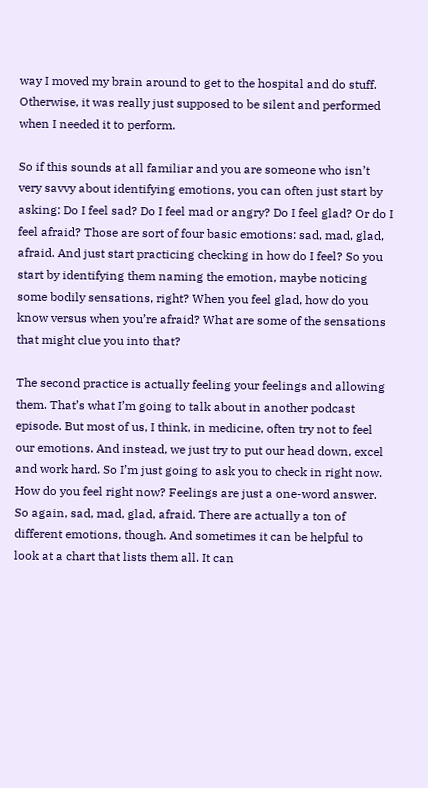way I moved my brain around to get to the hospital and do stuff. Otherwise, it was really just supposed to be silent and performed when I needed it to perform.

So if this sounds at all familiar and you are someone who isn’t very savvy about identifying emotions, you can often just start by asking: Do I feel sad? Do I feel mad or angry? Do I feel glad? Or do I feel afraid? Those are sort of four basic emotions: sad, mad, glad, afraid. And just start practicing checking in how do I feel? So you start by identifying them naming the emotion, maybe noticing some bodily sensations, right? When you feel glad, how do you know versus when you’re afraid? What are some of the sensations that might clue you into that?

The second practice is actually feeling your feelings and allowing them. That’s what I’m going to talk about in another podcast episode. But most of us, I think, in medicine, often try not to feel our emotions. And instead, we just try to put our head down, excel and work hard. So I’m just going to ask you to check in right now. How do you feel right now? Feelings are just a one-word answer. So again, sad, mad, glad, afraid. There are actually a ton of different emotions, though. And sometimes it can be helpful to look at a chart that lists them all. It can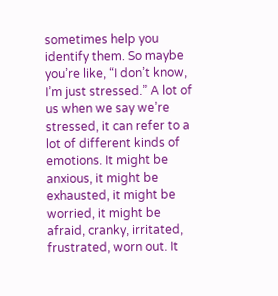sometimes help you identify them. So maybe you’re like, “I don’t know, I’m just stressed.” A lot of us when we say we’re stressed, it can refer to a lot of different kinds of emotions. It might be anxious, it might be exhausted, it might be worried, it might be afraid, cranky, irritated, frustrated, worn out. It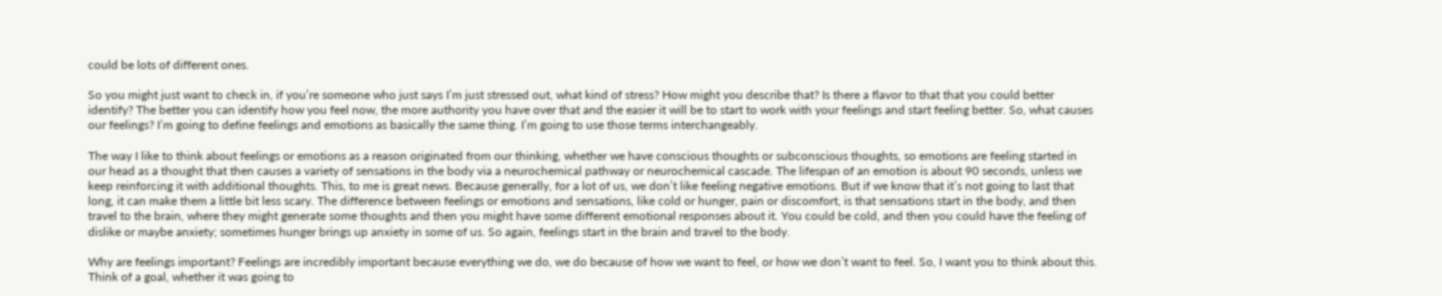could be lots of different ones.

So you might just want to check in, if you’re someone who just says I’m just stressed out, what kind of stress? How might you describe that? Is there a flavor to that that you could better identify? The better you can identify how you feel now, the more authority you have over that and the easier it will be to start to work with your feelings and start feeling better. So, what causes our feelings? I’m going to define feelings and emotions as basically the same thing. I’m going to use those terms interchangeably.

The way I like to think about feelings or emotions as a reason originated from our thinking, whether we have conscious thoughts or subconscious thoughts, so emotions are feeling started in our head as a thought that then causes a variety of sensations in the body via a neurochemical pathway or neurochemical cascade. The lifespan of an emotion is about 90 seconds, unless we keep reinforcing it with additional thoughts. This, to me is great news. Because generally, for a lot of us, we don’t like feeling negative emotions. But if we know that it’s not going to last that long, it can make them a little bit less scary. The difference between feelings or emotions and sensations, like cold or hunger, pain or discomfort, is that sensations start in the body, and then travel to the brain, where they might generate some thoughts and then you might have some different emotional responses about it. You could be cold, and then you could have the feeling of dislike or maybe anxiety; sometimes hunger brings up anxiety in some of us. So again, feelings start in the brain and travel to the body.

Why are feelings important? Feelings are incredibly important because everything we do, we do because of how we want to feel, or how we don’t want to feel. So, I want you to think about this. Think of a goal, whether it was going to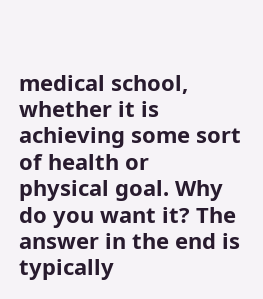medical school, whether it is achieving some sort of health or physical goal. Why do you want it? The answer in the end is typically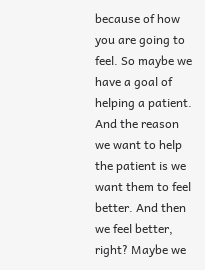because of how you are going to feel. So maybe we have a goal of helping a patient. And the reason we want to help the patient is we want them to feel better. And then we feel better, right? Maybe we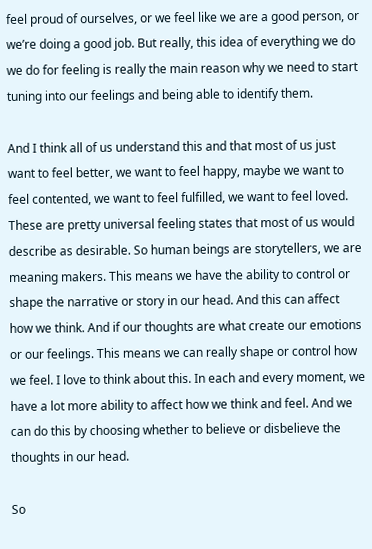feel proud of ourselves, or we feel like we are a good person, or we’re doing a good job. But really, this idea of everything we do we do for feeling is really the main reason why we need to start tuning into our feelings and being able to identify them.

And I think all of us understand this and that most of us just want to feel better, we want to feel happy, maybe we want to feel contented, we want to feel fulfilled, we want to feel loved. These are pretty universal feeling states that most of us would describe as desirable. So human beings are storytellers, we are meaning makers. This means we have the ability to control or shape the narrative or story in our head. And this can affect how we think. And if our thoughts are what create our emotions or our feelings. This means we can really shape or control how we feel. I love to think about this. In each and every moment, we have a lot more ability to affect how we think and feel. And we can do this by choosing whether to believe or disbelieve the thoughts in our head.

So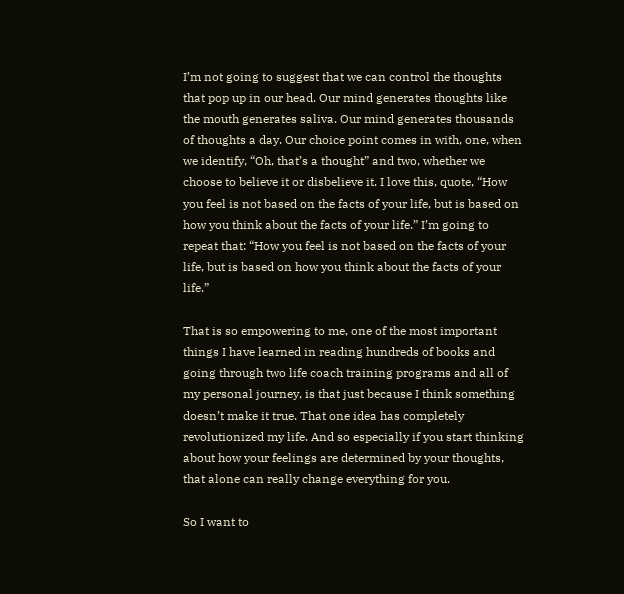I’m not going to suggest that we can control the thoughts that pop up in our head. Our mind generates thoughts like the mouth generates saliva. Our mind generates thousands of thoughts a day. Our choice point comes in with, one, when we identify, “Oh, that’s a thought” and two, whether we choose to believe it or disbelieve it. I love this, quote, “How you feel is not based on the facts of your life, but is based on how you think about the facts of your life.” I’m going to repeat that: “How you feel is not based on the facts of your life, but is based on how you think about the facts of your life.”

That is so empowering to me, one of the most important things I have learned in reading hundreds of books and going through two life coach training programs and all of my personal journey, is that just because I think something doesn’t make it true. That one idea has completely revolutionized my life. And so especially if you start thinking about how your feelings are determined by your thoughts, that alone can really change everything for you.

So I want to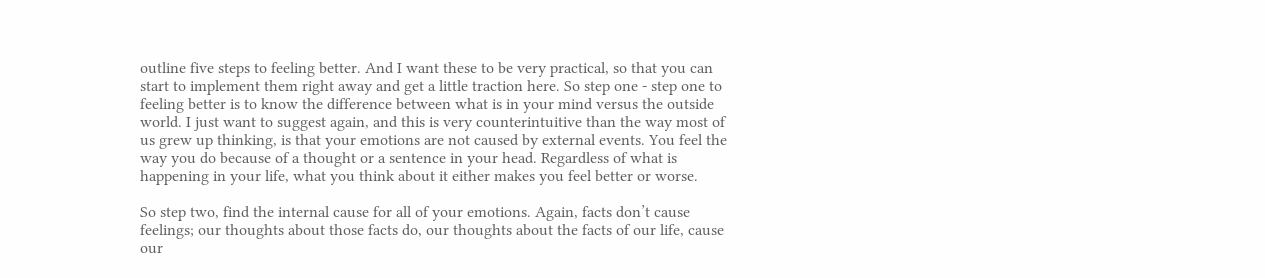outline five steps to feeling better. And I want these to be very practical, so that you can start to implement them right away and get a little traction here. So step one - step one to feeling better is to know the difference between what is in your mind versus the outside world. I just want to suggest again, and this is very counterintuitive than the way most of us grew up thinking, is that your emotions are not caused by external events. You feel the way you do because of a thought or a sentence in your head. Regardless of what is happening in your life, what you think about it either makes you feel better or worse.

So step two, find the internal cause for all of your emotions. Again, facts don’t cause feelings; our thoughts about those facts do, our thoughts about the facts of our life, cause our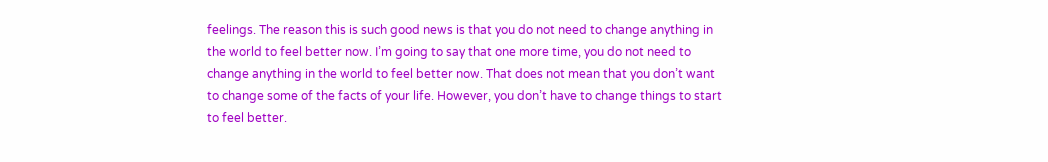feelings. The reason this is such good news is that you do not need to change anything in the world to feel better now. I’m going to say that one more time, you do not need to change anything in the world to feel better now. That does not mean that you don’t want to change some of the facts of your life. However, you don’t have to change things to start to feel better.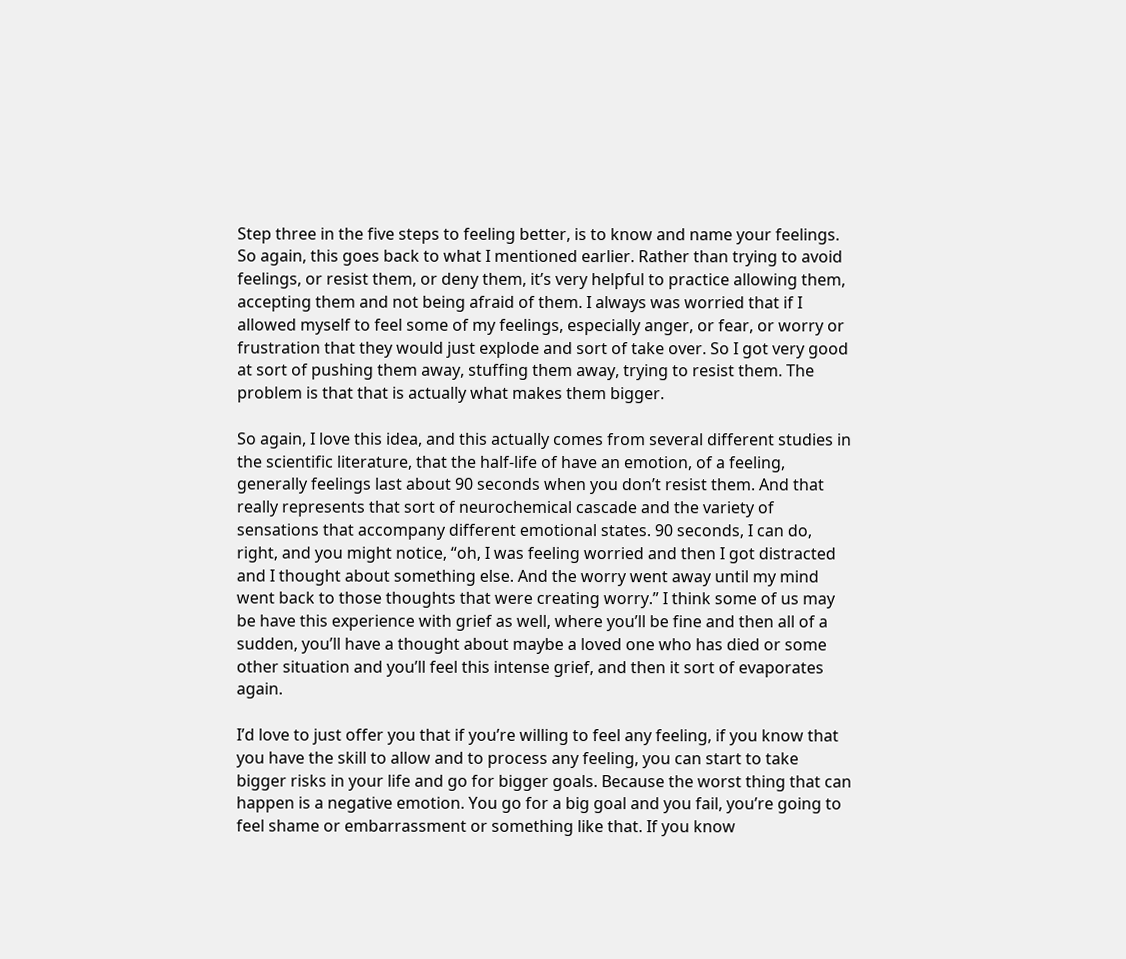Step three in the five steps to feeling better, is to know and name your feelings. So again, this goes back to what I mentioned earlier. Rather than trying to avoid feelings, or resist them, or deny them, it’s very helpful to practice allowing them, accepting them and not being afraid of them. I always was worried that if I allowed myself to feel some of my feelings, especially anger, or fear, or worry or frustration that they would just explode and sort of take over. So I got very good at sort of pushing them away, stuffing them away, trying to resist them. The problem is that that is actually what makes them bigger.

So again, I love this idea, and this actually comes from several different studies in the scientific literature, that the half-life of have an emotion, of a feeling, generally feelings last about 90 seconds when you don’t resist them. And that really represents that sort of neurochemical cascade and the variety of sensations that accompany different emotional states. 90 seconds, I can do, right, and you might notice, “oh, I was feeling worried and then I got distracted and I thought about something else. And the worry went away until my mind went back to those thoughts that were creating worry.” I think some of us may be have this experience with grief as well, where you’ll be fine and then all of a sudden, you’ll have a thought about maybe a loved one who has died or some other situation and you’ll feel this intense grief, and then it sort of evaporates again.

I’d love to just offer you that if you’re willing to feel any feeling, if you know that you have the skill to allow and to process any feeling, you can start to take bigger risks in your life and go for bigger goals. Because the worst thing that can happen is a negative emotion. You go for a big goal and you fail, you’re going to feel shame or embarrassment or something like that. If you know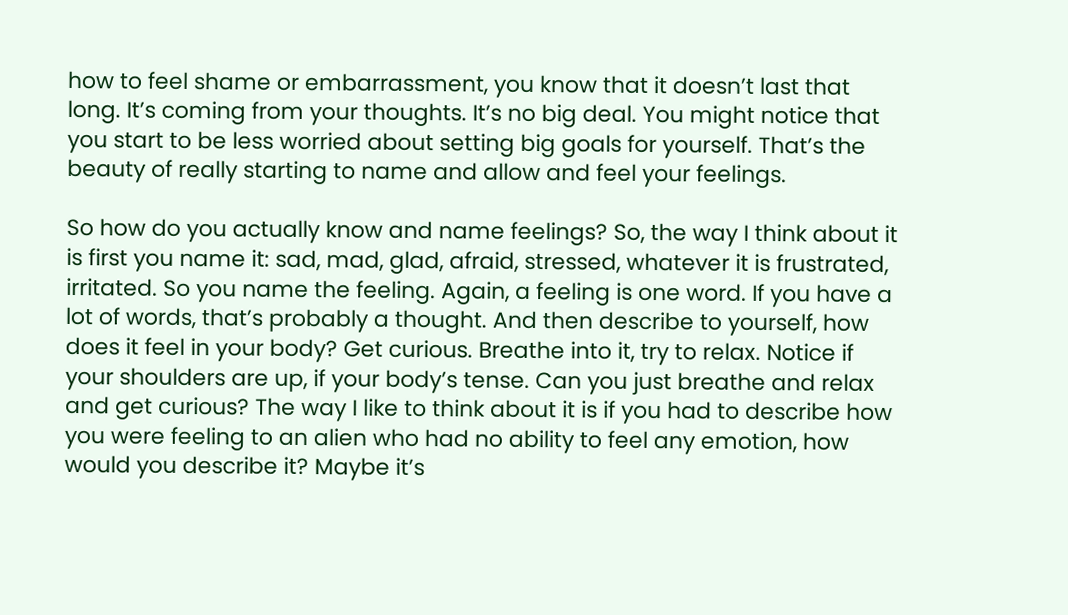how to feel shame or embarrassment, you know that it doesn’t last that long. It’s coming from your thoughts. It’s no big deal. You might notice that you start to be less worried about setting big goals for yourself. That’s the beauty of really starting to name and allow and feel your feelings.

So how do you actually know and name feelings? So, the way I think about it is first you name it: sad, mad, glad, afraid, stressed, whatever it is frustrated, irritated. So you name the feeling. Again, a feeling is one word. If you have a lot of words, that’s probably a thought. And then describe to yourself, how does it feel in your body? Get curious. Breathe into it, try to relax. Notice if your shoulders are up, if your body’s tense. Can you just breathe and relax and get curious? The way I like to think about it is if you had to describe how you were feeling to an alien who had no ability to feel any emotion, how would you describe it? Maybe it’s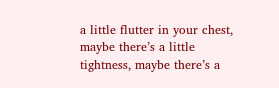a little flutter in your chest, maybe there’s a little tightness, maybe there’s a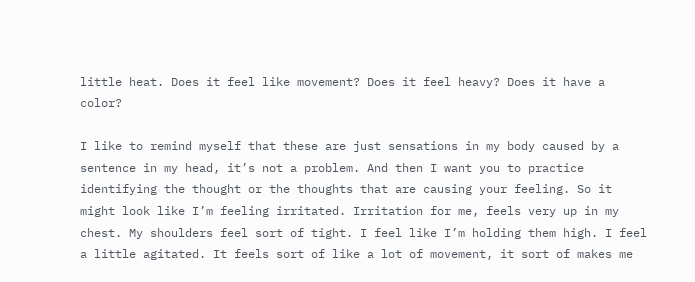little heat. Does it feel like movement? Does it feel heavy? Does it have a color?

I like to remind myself that these are just sensations in my body caused by a sentence in my head, it’s not a problem. And then I want you to practice identifying the thought or the thoughts that are causing your feeling. So it might look like I’m feeling irritated. Irritation for me, feels very up in my chest. My shoulders feel sort of tight. I feel like I’m holding them high. I feel a little agitated. It feels sort of like a lot of movement, it sort of makes me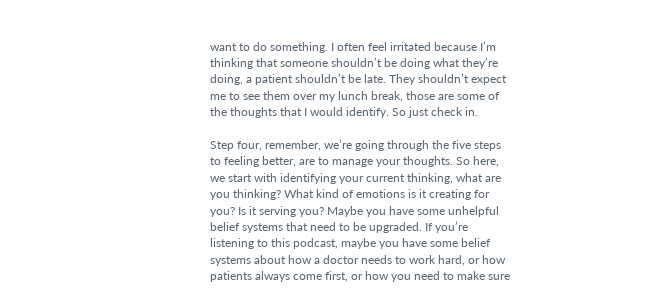want to do something. I often feel irritated because I’m thinking that someone shouldn’t be doing what they’re doing, a patient shouldn’t be late. They shouldn’t expect me to see them over my lunch break, those are some of the thoughts that I would identify. So just check in.

Step four, remember, we’re going through the five steps to feeling better, are to manage your thoughts. So here, we start with identifying your current thinking, what are you thinking? What kind of emotions is it creating for you? Is it serving you? Maybe you have some unhelpful belief systems that need to be upgraded. If you’re listening to this podcast, maybe you have some belief systems about how a doctor needs to work hard, or how patients always come first, or how you need to make sure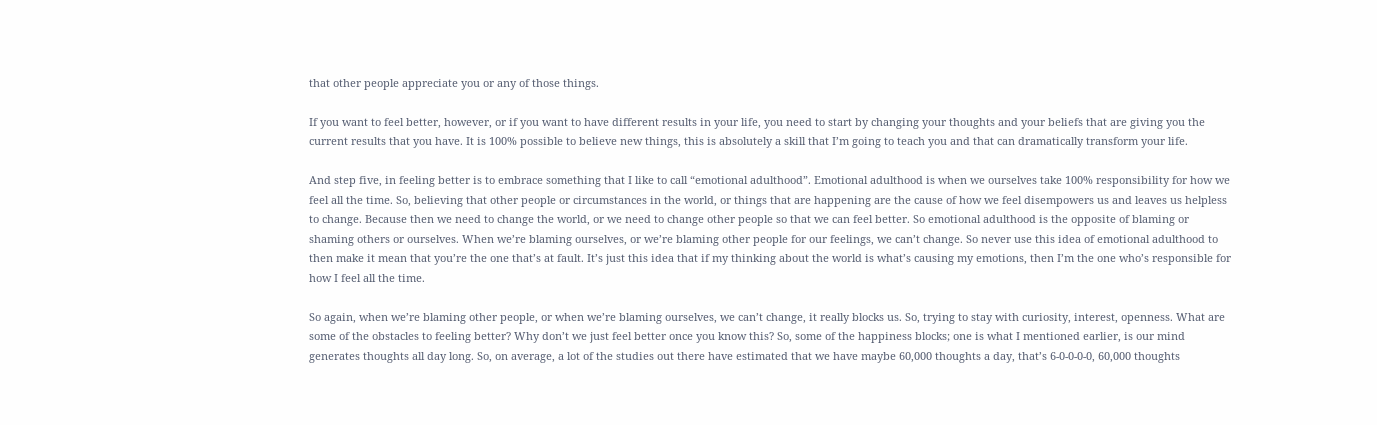that other people appreciate you or any of those things.

If you want to feel better, however, or if you want to have different results in your life, you need to start by changing your thoughts and your beliefs that are giving you the current results that you have. It is 100% possible to believe new things, this is absolutely a skill that I’m going to teach you and that can dramatically transform your life.

And step five, in feeling better is to embrace something that I like to call “emotional adulthood”. Emotional adulthood is when we ourselves take 100% responsibility for how we feel all the time. So, believing that other people or circumstances in the world, or things that are happening are the cause of how we feel disempowers us and leaves us helpless to change. Because then we need to change the world, or we need to change other people so that we can feel better. So emotional adulthood is the opposite of blaming or shaming others or ourselves. When we’re blaming ourselves, or we’re blaming other people for our feelings, we can’t change. So never use this idea of emotional adulthood to then make it mean that you’re the one that’s at fault. It’s just this idea that if my thinking about the world is what’s causing my emotions, then I’m the one who’s responsible for how I feel all the time.

So again, when we’re blaming other people, or when we’re blaming ourselves, we can’t change, it really blocks us. So, trying to stay with curiosity, interest, openness. What are some of the obstacles to feeling better? Why don’t we just feel better once you know this? So, some of the happiness blocks; one is what I mentioned earlier, is our mind generates thoughts all day long. So, on average, a lot of the studies out there have estimated that we have maybe 60,000 thoughts a day, that’s 6-0-0-0-0, 60,000 thoughts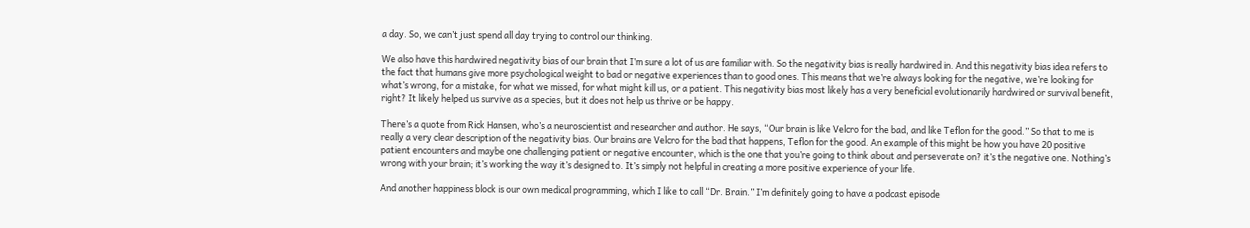a day. So, we can’t just spend all day trying to control our thinking.

We also have this hardwired negativity bias of our brain that I’m sure a lot of us are familiar with. So the negativity bias is really hardwired in. And this negativity bias idea refers to the fact that humans give more psychological weight to bad or negative experiences than to good ones. This means that we’re always looking for the negative, we’re looking for what’s wrong, for a mistake, for what we missed, for what might kill us, or a patient. This negativity bias most likely has a very beneficial evolutionarily hardwired or survival benefit, right? It likely helped us survive as a species, but it does not help us thrive or be happy.

There’s a quote from Rick Hansen, who’s a neuroscientist and researcher and author. He says, “Our brain is like Velcro for the bad, and like Teflon for the good.” So that to me is really a very clear description of the negativity bias. Our brains are Velcro for the bad that happens, Teflon for the good. An example of this might be how you have 20 positive patient encounters and maybe one challenging patient or negative encounter, which is the one that you’re going to think about and perseverate on? it’s the negative one. Nothing’s wrong with your brain; it’s working the way it’s designed to. It’s simply not helpful in creating a more positive experience of your life.

And another happiness block is our own medical programming, which I like to call “Dr. Brain.” I’m definitely going to have a podcast episode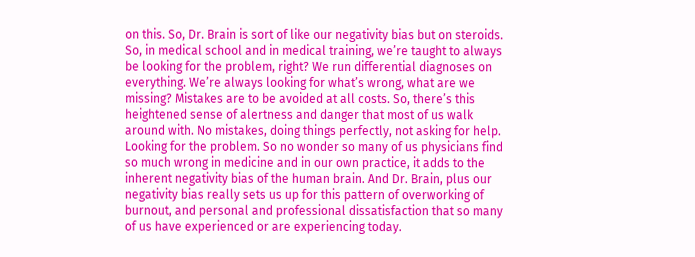on this. So, Dr. Brain is sort of like our negativity bias but on steroids. So, in medical school and in medical training, we’re taught to always be looking for the problem, right? We run differential diagnoses on everything. We’re always looking for what’s wrong, what are we missing? Mistakes are to be avoided at all costs. So, there’s this heightened sense of alertness and danger that most of us walk around with. No mistakes, doing things perfectly, not asking for help. Looking for the problem. So no wonder so many of us physicians find so much wrong in medicine and in our own practice, it adds to the inherent negativity bias of the human brain. And Dr. Brain, plus our negativity bias really sets us up for this pattern of overworking of burnout, and personal and professional dissatisfaction that so many of us have experienced or are experiencing today.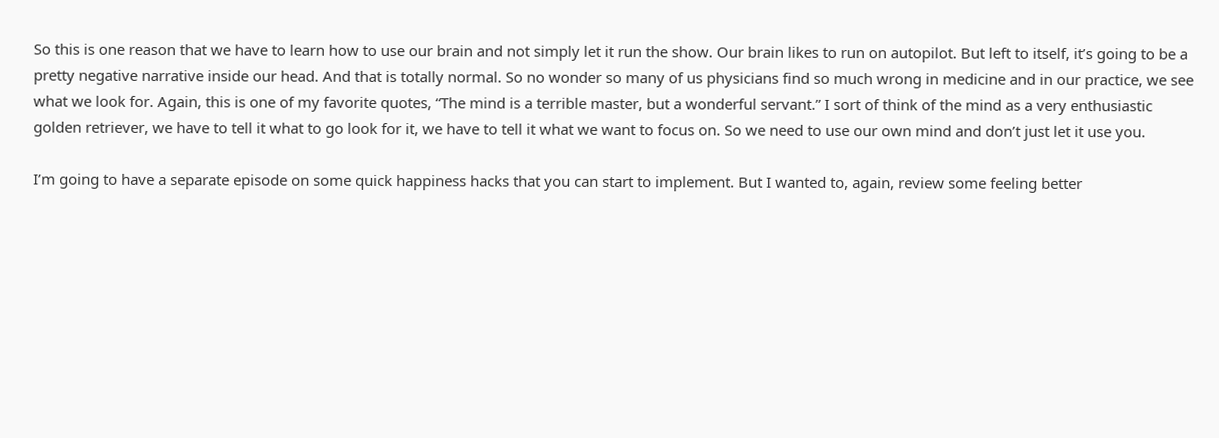So this is one reason that we have to learn how to use our brain and not simply let it run the show. Our brain likes to run on autopilot. But left to itself, it’s going to be a pretty negative narrative inside our head. And that is totally normal. So no wonder so many of us physicians find so much wrong in medicine and in our practice, we see what we look for. Again, this is one of my favorite quotes, “The mind is a terrible master, but a wonderful servant.” I sort of think of the mind as a very enthusiastic golden retriever, we have to tell it what to go look for it, we have to tell it what we want to focus on. So we need to use our own mind and don’t just let it use you.

I’m going to have a separate episode on some quick happiness hacks that you can start to implement. But I wanted to, again, review some feeling better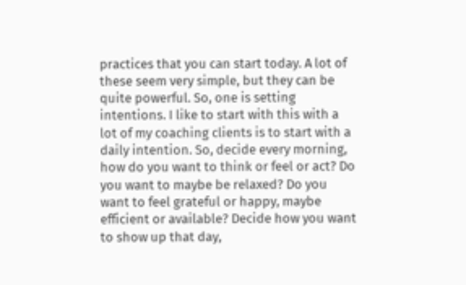practices that you can start today. A lot of these seem very simple, but they can be quite powerful. So, one is setting intentions. I like to start with this with a lot of my coaching clients is to start with a daily intention. So, decide every morning, how do you want to think or feel or act? Do you want to maybe be relaxed? Do you want to feel grateful or happy, maybe efficient or available? Decide how you want to show up that day,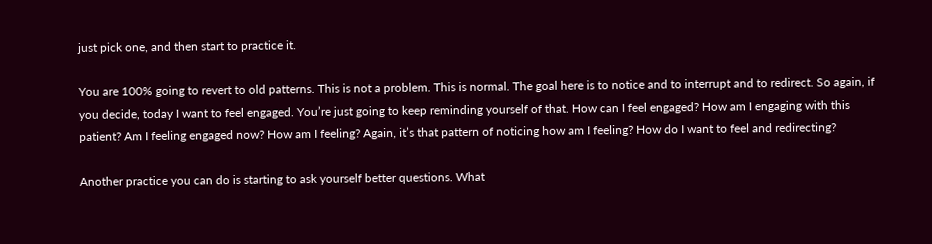just pick one, and then start to practice it.

You are 100% going to revert to old patterns. This is not a problem. This is normal. The goal here is to notice and to interrupt and to redirect. So again, if you decide, today I want to feel engaged. You’re just going to keep reminding yourself of that. How can I feel engaged? How am I engaging with this patient? Am I feeling engaged now? How am I feeling? Again, it’s that pattern of noticing how am I feeling? How do I want to feel and redirecting?

Another practice you can do is starting to ask yourself better questions. What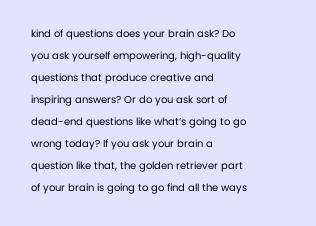kind of questions does your brain ask? Do you ask yourself empowering, high-quality questions that produce creative and inspiring answers? Or do you ask sort of dead-end questions like what’s going to go wrong today? If you ask your brain a question like that, the golden retriever part of your brain is going to go find all the ways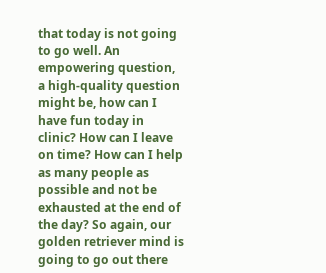that today is not going to go well. An empowering question, a high-quality question might be, how can I have fun today in clinic? How can I leave on time? How can I help as many people as possible and not be exhausted at the end of the day? So again, our golden retriever mind is going to go out there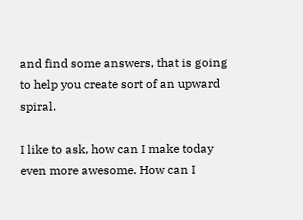and find some answers, that is going to help you create sort of an upward spiral.

I like to ask, how can I make today even more awesome. How can I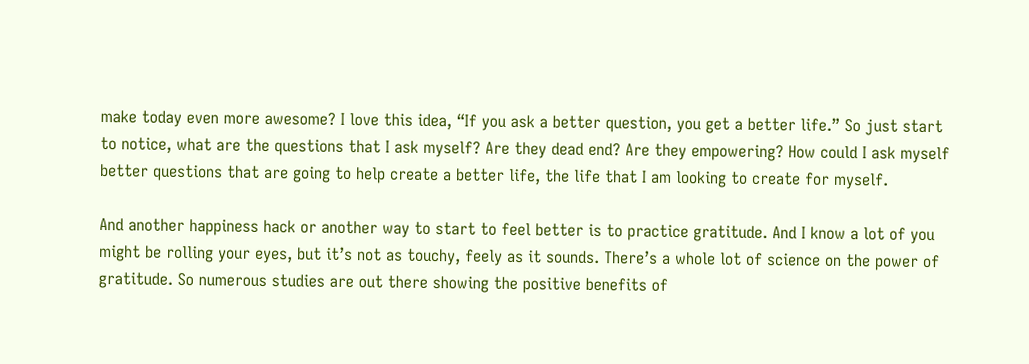make today even more awesome? I love this idea, “If you ask a better question, you get a better life.” So just start to notice, what are the questions that I ask myself? Are they dead end? Are they empowering? How could I ask myself better questions that are going to help create a better life, the life that I am looking to create for myself.

And another happiness hack or another way to start to feel better is to practice gratitude. And I know a lot of you might be rolling your eyes, but it’s not as touchy, feely as it sounds. There’s a whole lot of science on the power of gratitude. So numerous studies are out there showing the positive benefits of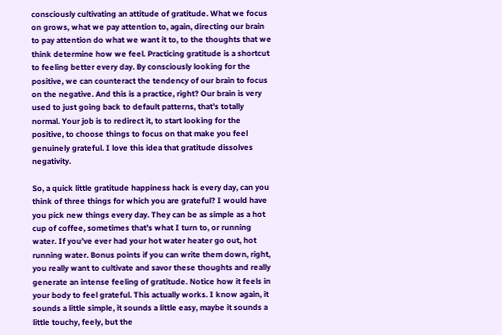consciously cultivating an attitude of gratitude. What we focus on grows, what we pay attention to, again, directing our brain to pay attention do what we want it to, to the thoughts that we think determine how we feel. Practicing gratitude is a shortcut to feeling better every day. By consciously looking for the positive, we can counteract the tendency of our brain to focus on the negative. And this is a practice, right? Our brain is very used to just going back to default patterns, that’s totally normal. Your job is to redirect it, to start looking for the positive, to choose things to focus on that make you feel genuinely grateful. I love this idea that gratitude dissolves negativity.

So, a quick little gratitude happiness hack is every day, can you think of three things for which you are grateful? I would have you pick new things every day. They can be as simple as a hot cup of coffee, sometimes that’s what I turn to, or running water. If you’ve ever had your hot water heater go out, hot running water. Bonus points if you can write them down, right, you really want to cultivate and savor these thoughts and really generate an intense feeling of gratitude. Notice how it feels in your body to feel grateful. This actually works. I know again, it sounds a little simple, it sounds a little easy, maybe it sounds a little touchy, feely, but the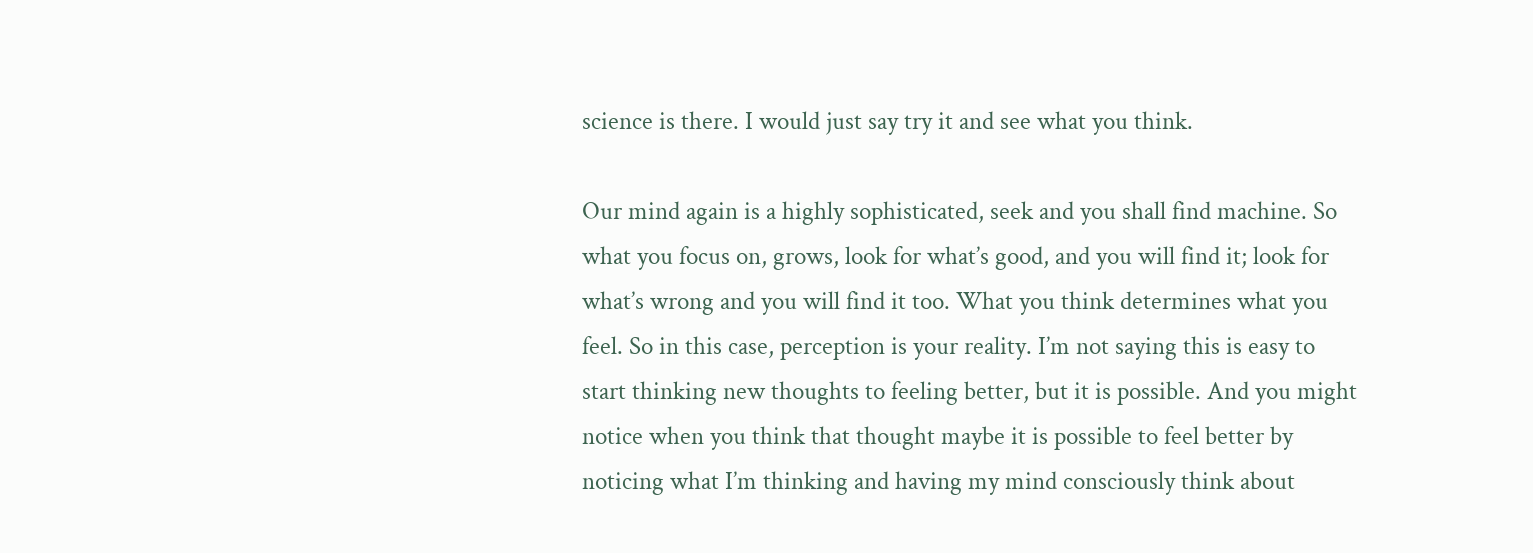science is there. I would just say try it and see what you think.

Our mind again is a highly sophisticated, seek and you shall find machine. So what you focus on, grows, look for what’s good, and you will find it; look for what’s wrong and you will find it too. What you think determines what you feel. So in this case, perception is your reality. I’m not saying this is easy to start thinking new thoughts to feeling better, but it is possible. And you might notice when you think that thought maybe it is possible to feel better by noticing what I’m thinking and having my mind consciously think about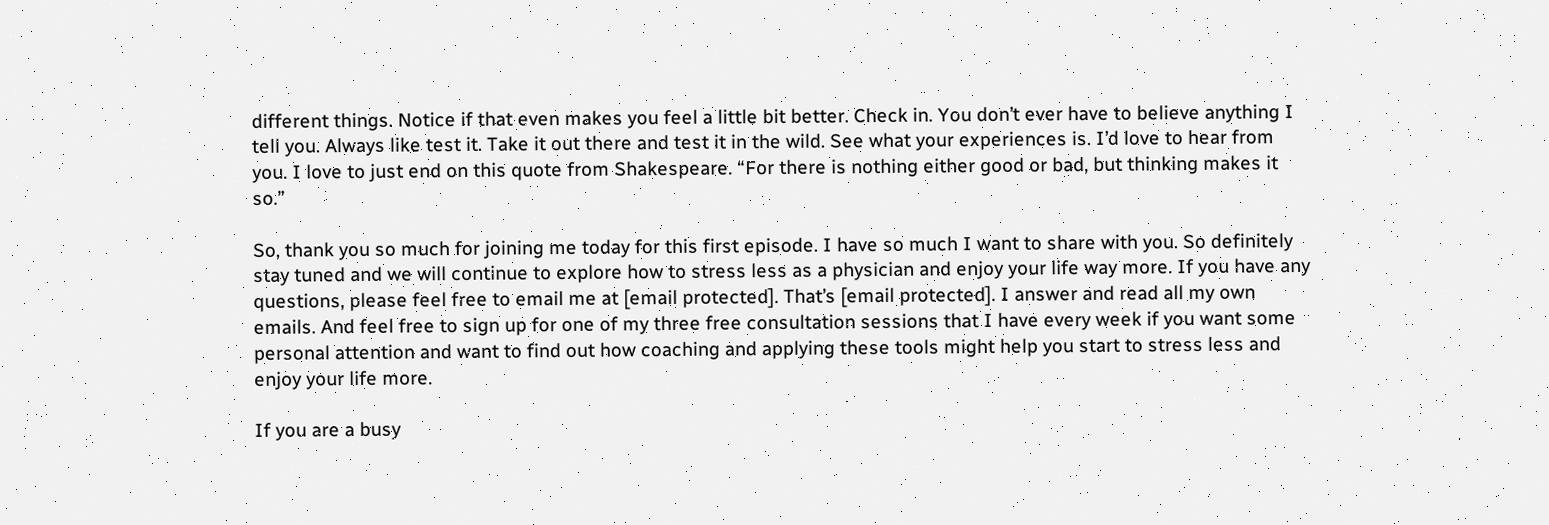different things. Notice if that even makes you feel a little bit better. Check in. You don’t ever have to believe anything I tell you. Always like test it. Take it out there and test it in the wild. See what your experiences is. I’d love to hear from you. I love to just end on this quote from Shakespeare. “For there is nothing either good or bad, but thinking makes it so.”

So, thank you so much for joining me today for this first episode. I have so much I want to share with you. So definitely stay tuned and we will continue to explore how to stress less as a physician and enjoy your life way more. If you have any questions, please feel free to email me at [email protected]. That’s [email protected]. I answer and read all my own emails. And feel free to sign up for one of my three free consultation sessions that I have every week if you want some personal attention and want to find out how coaching and applying these tools might help you start to stress less and enjoy your life more.

If you are a busy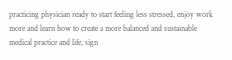practicing physician ready to start feeling less stressed, enjoy work more and learn how to create a more balanced and sustainable medical practice and life, sign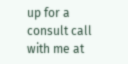up for a consult call with me at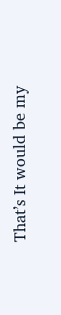That’s It would be my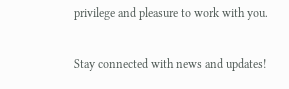privilege and pleasure to work with you.

Stay connected with news and updates!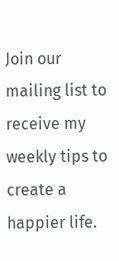Join our mailing list to receive my weekly tips to create a happier life.